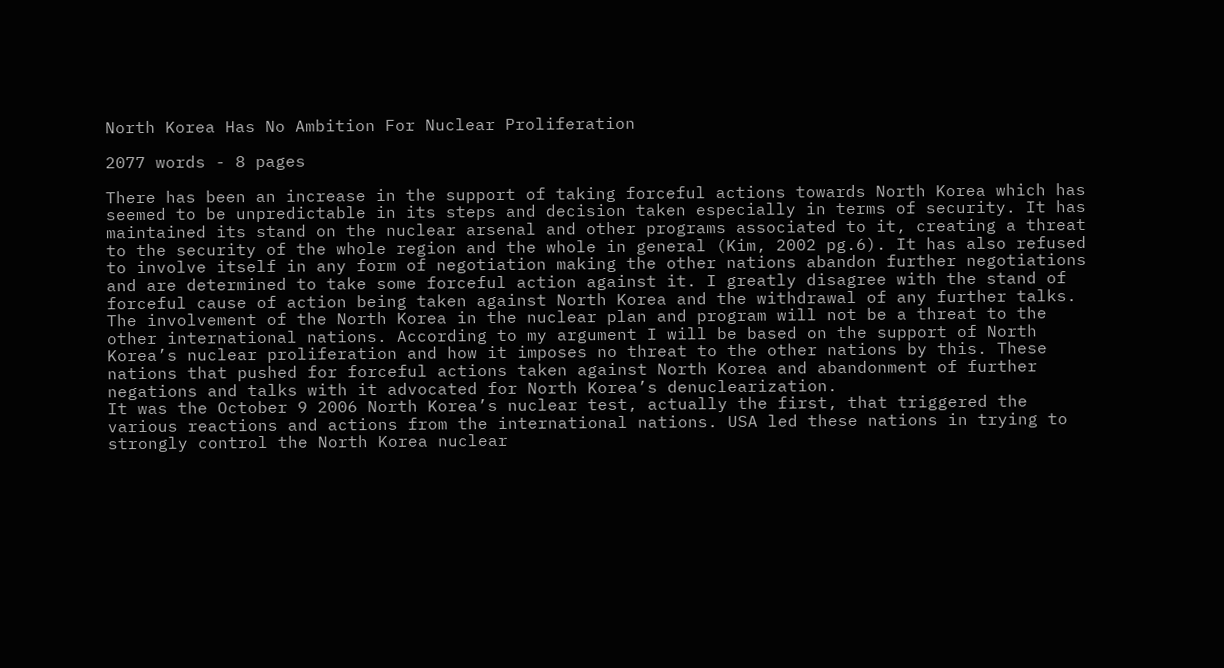North Korea Has No Ambition For Nuclear Proliferation

2077 words - 8 pages

There has been an increase in the support of taking forceful actions towards North Korea which has seemed to be unpredictable in its steps and decision taken especially in terms of security. It has maintained its stand on the nuclear arsenal and other programs associated to it, creating a threat to the security of the whole region and the whole in general (Kim, 2002 pg.6). It has also refused to involve itself in any form of negotiation making the other nations abandon further negotiations and are determined to take some forceful action against it. I greatly disagree with the stand of forceful cause of action being taken against North Korea and the withdrawal of any further talks. The involvement of the North Korea in the nuclear plan and program will not be a threat to the other international nations. According to my argument I will be based on the support of North Korea’s nuclear proliferation and how it imposes no threat to the other nations by this. These nations that pushed for forceful actions taken against North Korea and abandonment of further negations and talks with it advocated for North Korea’s denuclearization.
It was the October 9 2006 North Korea’s nuclear test, actually the first, that triggered the various reactions and actions from the international nations. USA led these nations in trying to strongly control the North Korea nuclear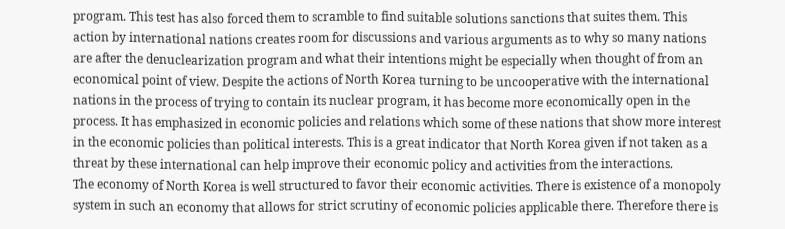program. This test has also forced them to scramble to find suitable solutions sanctions that suites them. This action by international nations creates room for discussions and various arguments as to why so many nations are after the denuclearization program and what their intentions might be especially when thought of from an economical point of view. Despite the actions of North Korea turning to be uncooperative with the international nations in the process of trying to contain its nuclear program, it has become more economically open in the process. It has emphasized in economic policies and relations which some of these nations that show more interest in the economic policies than political interests. This is a great indicator that North Korea given if not taken as a threat by these international can help improve their economic policy and activities from the interactions.
The economy of North Korea is well structured to favor their economic activities. There is existence of a monopoly system in such an economy that allows for strict scrutiny of economic policies applicable there. Therefore there is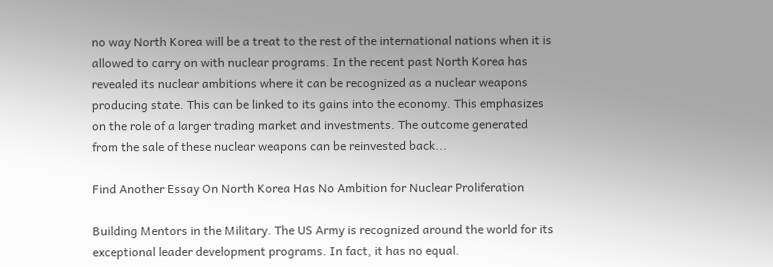no way North Korea will be a treat to the rest of the international nations when it is allowed to carry on with nuclear programs. In the recent past North Korea has revealed its nuclear ambitions where it can be recognized as a nuclear weapons producing state. This can be linked to its gains into the economy. This emphasizes on the role of a larger trading market and investments. The outcome generated from the sale of these nuclear weapons can be reinvested back...

Find Another Essay On North Korea Has No Ambition for Nuclear Proliferation

Building Mentors in the Military. The US Army is recognized around the world for its exceptional leader development programs. In fact, it has no equal.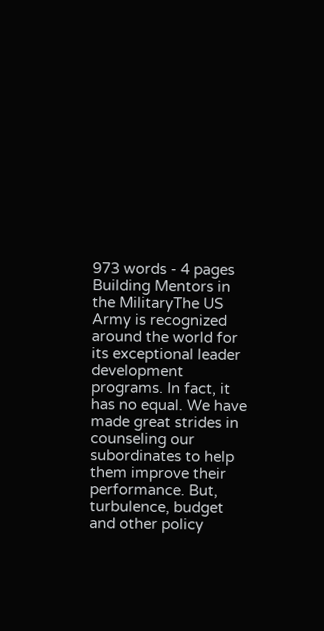973 words - 4 pages Building Mentors in the MilitaryThe US Army is recognized around the world for its exceptional leader development programs. In fact, it has no equal. We have made great strides in counseling our subordinates to help them improve their performance. But, turbulence, budget and other policy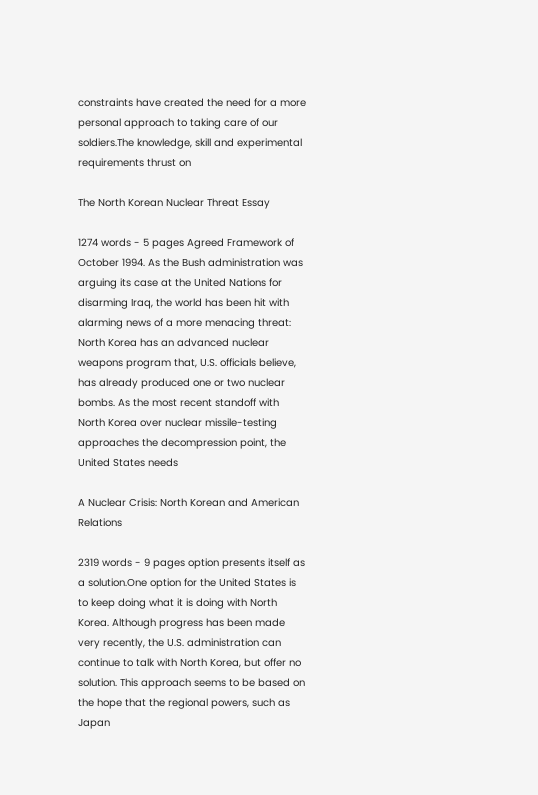constraints have created the need for a more personal approach to taking care of our soldiers.The knowledge, skill and experimental requirements thrust on

The North Korean Nuclear Threat Essay

1274 words - 5 pages Agreed Framework of October 1994. As the Bush administration was arguing its case at the United Nations for disarming Iraq, the world has been hit with alarming news of a more menacing threat: North Korea has an advanced nuclear weapons program that, U.S. officials believe, has already produced one or two nuclear bombs. As the most recent standoff with North Korea over nuclear missile-testing approaches the decompression point, the United States needs

A Nuclear Crisis: North Korean and American Relations

2319 words - 9 pages option presents itself as a solution.One option for the United States is to keep doing what it is doing with North Korea. Although progress has been made very recently, the U.S. administration can continue to talk with North Korea, but offer no solution. This approach seems to be based on the hope that the regional powers, such as Japan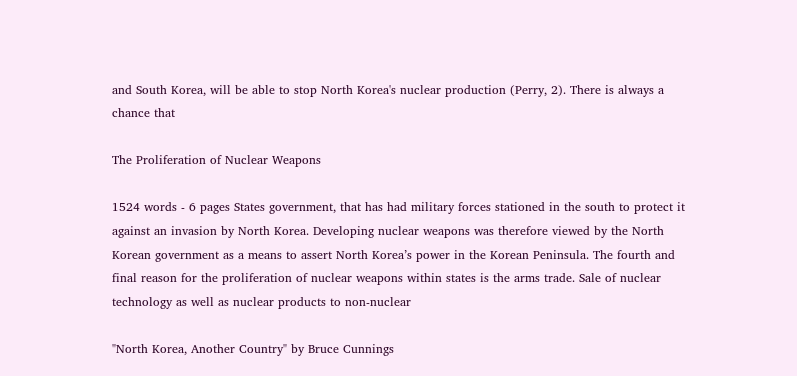and South Korea, will be able to stop North Korea's nuclear production (Perry, 2). There is always a chance that

The Proliferation of Nuclear Weapons

1524 words - 6 pages States government, that has had military forces stationed in the south to protect it against an invasion by North Korea. Developing nuclear weapons was therefore viewed by the North Korean government as a means to assert North Korea’s power in the Korean Peninsula. The fourth and final reason for the proliferation of nuclear weapons within states is the arms trade. Sale of nuclear technology as well as nuclear products to non-nuclear

"North Korea, Another Country" by Bruce Cunnings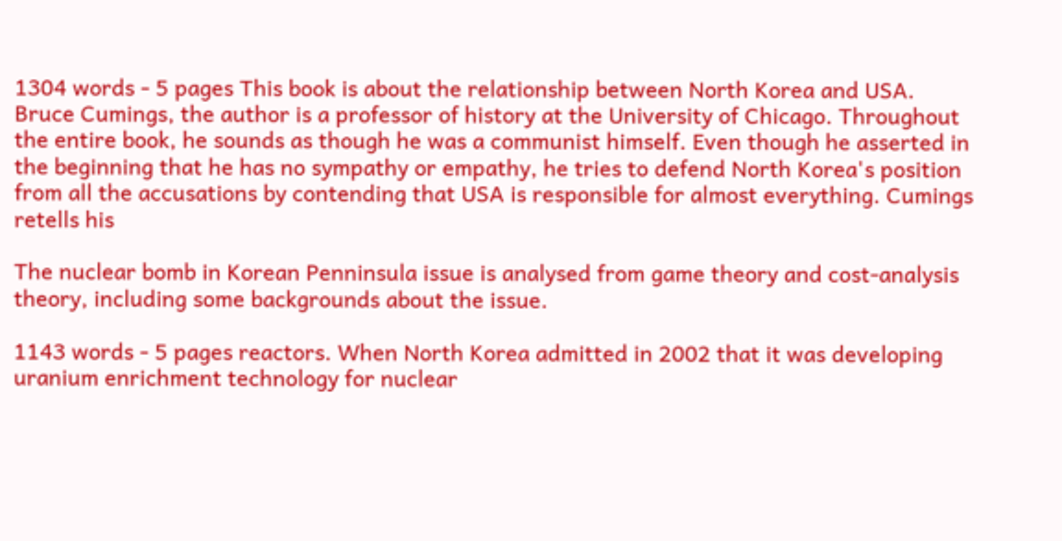1304 words - 5 pages This book is about the relationship between North Korea and USA. Bruce Cumings, the author is a professor of history at the University of Chicago. Throughout the entire book, he sounds as though he was a communist himself. Even though he asserted in the beginning that he has no sympathy or empathy, he tries to defend North Korea's position from all the accusations by contending that USA is responsible for almost everything. Cumings retells his

The nuclear bomb in Korean Penninsula issue is analysed from game theory and cost-analysis theory, including some backgrounds about the issue.

1143 words - 5 pages reactors. When North Korea admitted in 2002 that it was developing uranium enrichment technology for nuclear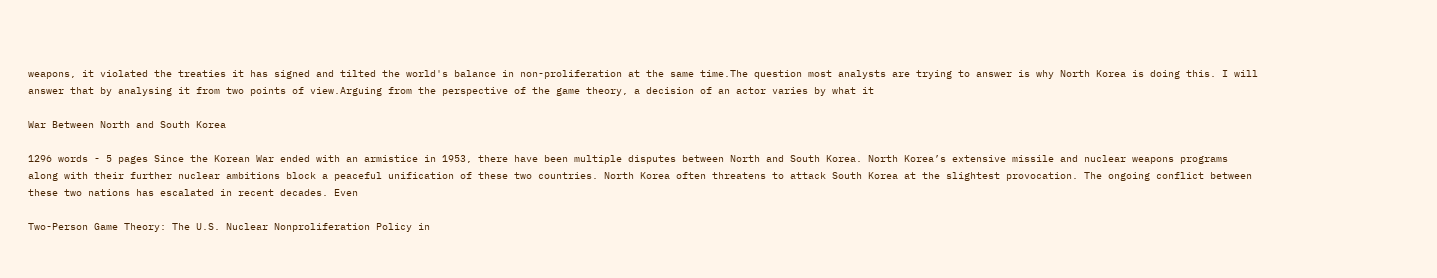weapons, it violated the treaties it has signed and tilted the world's balance in non-proliferation at the same time.The question most analysts are trying to answer is why North Korea is doing this. I will answer that by analysing it from two points of view.Arguing from the perspective of the game theory, a decision of an actor varies by what it

War Between North and South Korea

1296 words - 5 pages Since the Korean War ended with an armistice in 1953, there have been multiple disputes between North and South Korea. North Korea’s extensive missile and nuclear weapons programs along with their further nuclear ambitions block a peaceful unification of these two countries. North Korea often threatens to attack South Korea at the slightest provocation. The ongoing conflict between these two nations has escalated in recent decades. Even

Two-Person Game Theory: The U.S. Nuclear Nonproliferation Policy in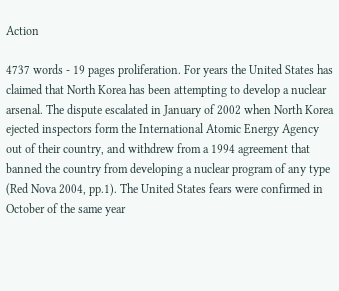Action

4737 words - 19 pages proliferation. For years the United States has claimed that North Korea has been attempting to develop a nuclear arsenal. The dispute escalated in January of 2002 when North Korea ejected inspectors form the International Atomic Energy Agency out of their country, and withdrew from a 1994 agreement that banned the country from developing a nuclear program of any type (Red Nova 2004, pp.1). The United States fears were confirmed in October of the same year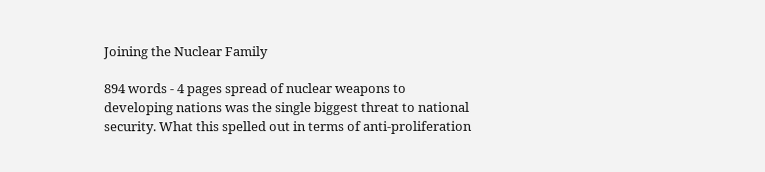Joining the Nuclear Family

894 words - 4 pages spread of nuclear weapons to developing nations was the single biggest threat to national security. What this spelled out in terms of anti-proliferation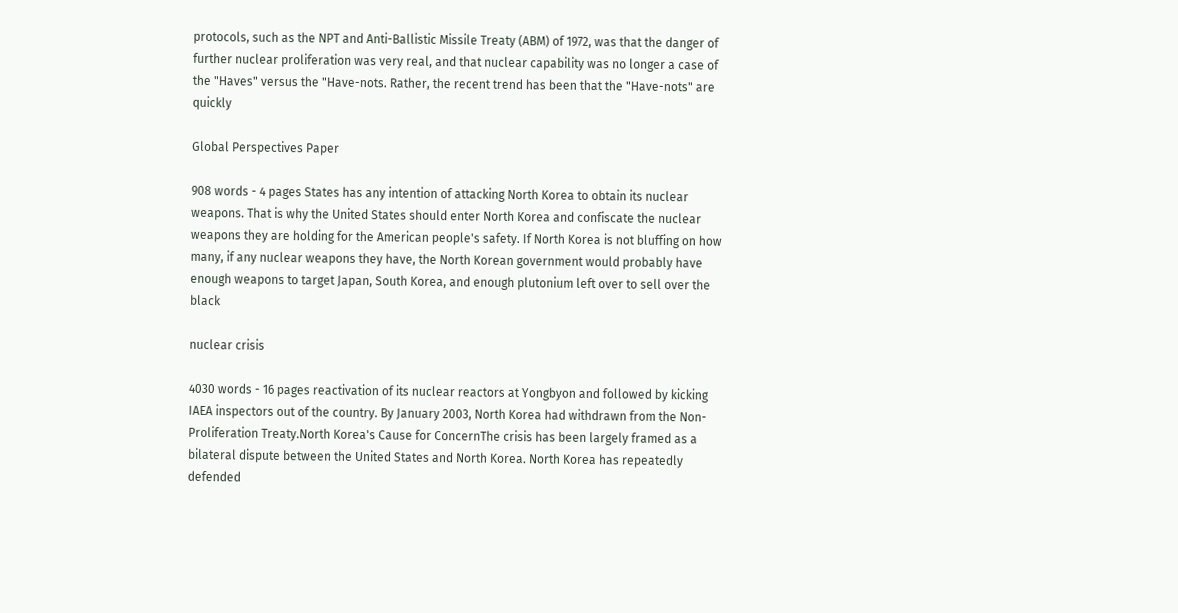protocols, such as the NPT and Anti-Ballistic Missile Treaty (ABM) of 1972, was that the danger of further nuclear proliferation was very real, and that nuclear capability was no longer a case of the "Haves" versus the "Have-nots. Rather, the recent trend has been that the "Have-nots" are quickly

Global Perspectives Paper

908 words - 4 pages States has any intention of attacking North Korea to obtain its nuclear weapons. That is why the United States should enter North Korea and confiscate the nuclear weapons they are holding for the American people's safety. If North Korea is not bluffing on how many, if any nuclear weapons they have, the North Korean government would probably have enough weapons to target Japan, South Korea, and enough plutonium left over to sell over the black

nuclear crisis

4030 words - 16 pages reactivation of its nuclear reactors at Yongbyon and followed by kicking IAEA inspectors out of the country. By January 2003, North Korea had withdrawn from the Non-Proliferation Treaty.North Korea's Cause for ConcernThe crisis has been largely framed as a bilateral dispute between the United States and North Korea. North Korea has repeatedly defended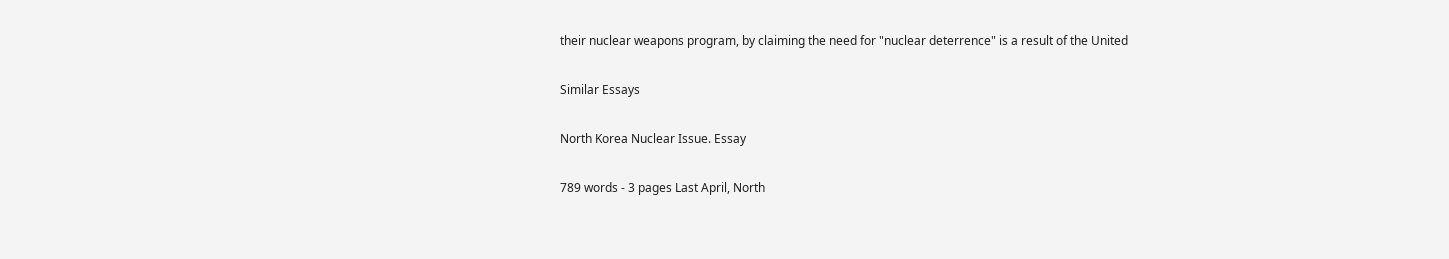their nuclear weapons program, by claiming the need for "nuclear deterrence" is a result of the United

Similar Essays

North Korea Nuclear Issue. Essay

789 words - 3 pages Last April, North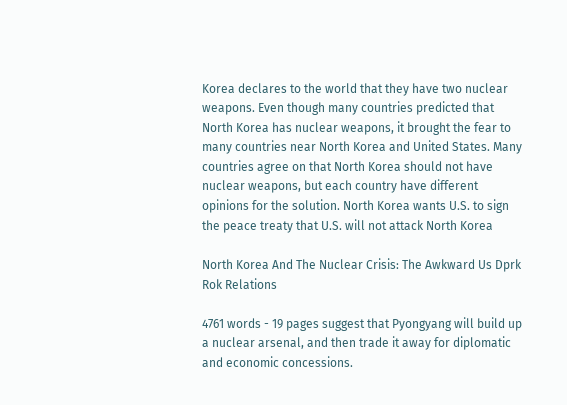Korea declares to the world that they have two nuclear weapons. Even though many countries predicted that North Korea has nuclear weapons, it brought the fear to many countries near North Korea and United States. Many countries agree on that North Korea should not have nuclear weapons, but each country have different opinions for the solution. North Korea wants U.S. to sign the peace treaty that U.S. will not attack North Korea

North Korea And The Nuclear Crisis: The Awkward Us Dprk Rok Relations

4761 words - 19 pages suggest that Pyongyang will build up a nuclear arsenal, and then trade it away for diplomatic and economic concessions.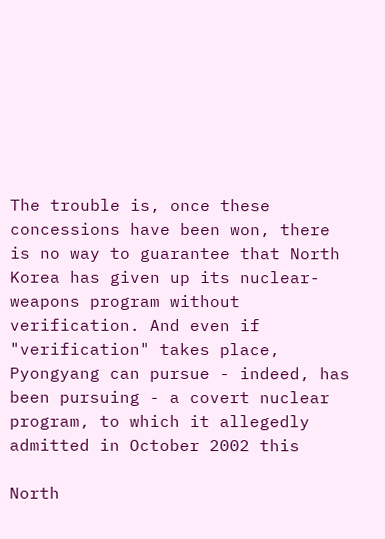The trouble is, once these concessions have been won, there is no way to guarantee that North Korea has given up its nuclear-weapons program without verification. And even if "verification" takes place, Pyongyang can pursue - indeed, has been pursuing - a covert nuclear program, to which it allegedly admitted in October 2002 this

North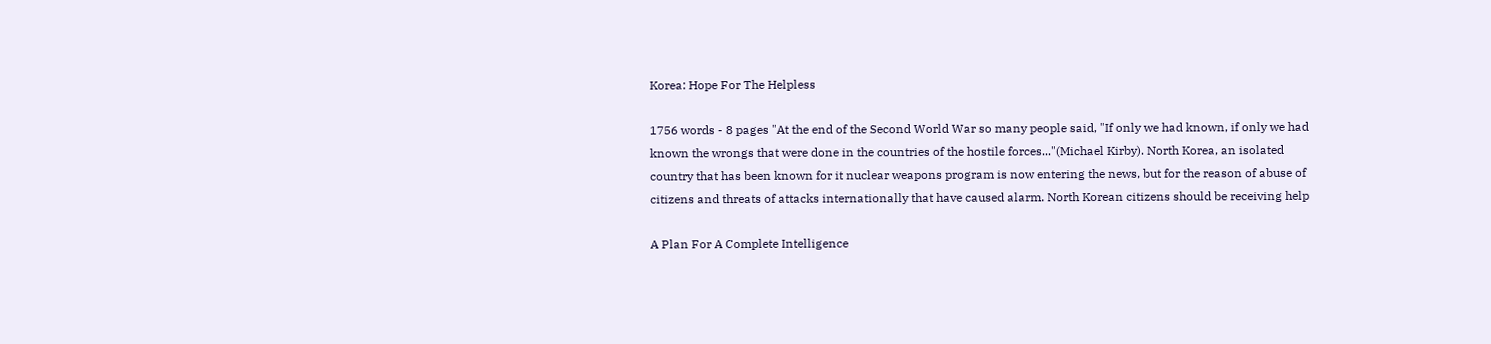Korea: Hope For The Helpless

1756 words - 8 pages "At the end of the Second World War so many people said, "If only we had known, if only we had known the wrongs that were done in the countries of the hostile forces..."(Michael Kirby). North Korea, an isolated country that has been known for it nuclear weapons program is now entering the news, but for the reason of abuse of citizens and threats of attacks internationally that have caused alarm. North Korean citizens should be receiving help

A Plan For A Complete Intelligence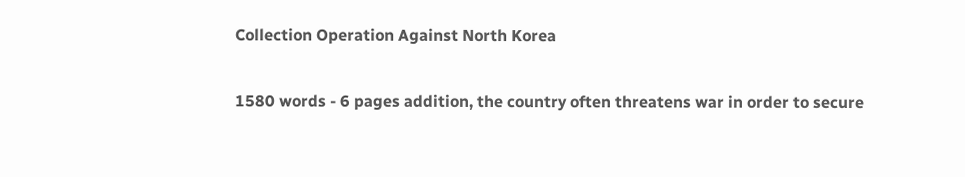Collection Operation Against North Korea

1580 words - 6 pages addition, the country often threatens war in order to secure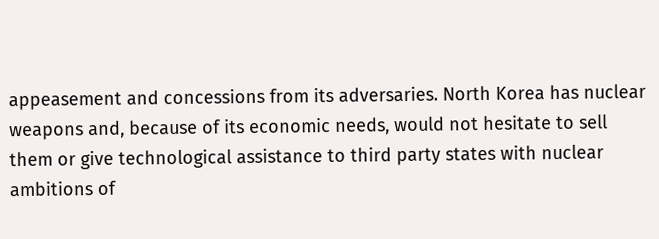appeasement and concessions from its adversaries. North Korea has nuclear weapons and, because of its economic needs, would not hesitate to sell them or give technological assistance to third party states with nuclear ambitions of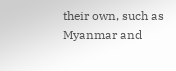their own, such as Myanmar and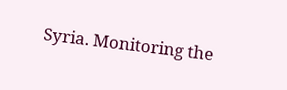Syria. Monitoring the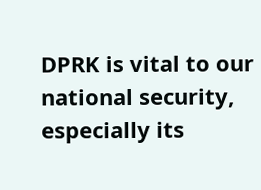DPRK is vital to our national security, especially its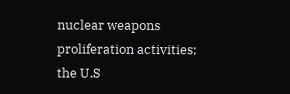nuclear weapons proliferation activities; the U.S